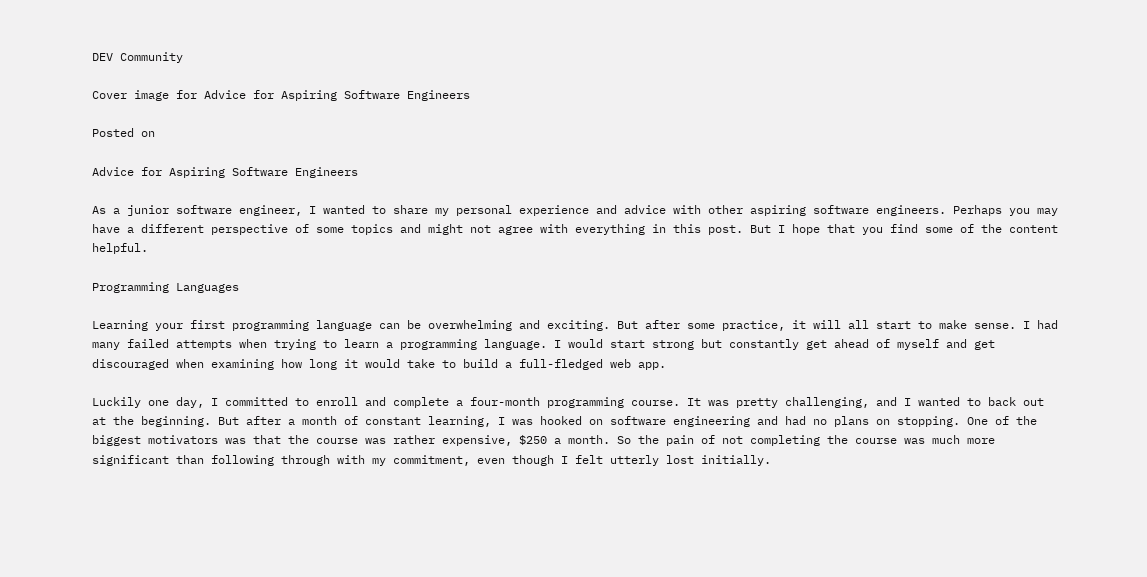DEV Community

Cover image for Advice for Aspiring Software Engineers

Posted on

Advice for Aspiring Software Engineers

As a junior software engineer, I wanted to share my personal experience and advice with other aspiring software engineers. Perhaps you may have a different perspective of some topics and might not agree with everything in this post. But I hope that you find some of the content helpful.

Programming Languages

Learning your first programming language can be overwhelming and exciting. But after some practice, it will all start to make sense. I had many failed attempts when trying to learn a programming language. I would start strong but constantly get ahead of myself and get discouraged when examining how long it would take to build a full-fledged web app.

Luckily one day, I committed to enroll and complete a four-month programming course. It was pretty challenging, and I wanted to back out at the beginning. But after a month of constant learning, I was hooked on software engineering and had no plans on stopping. One of the biggest motivators was that the course was rather expensive, $250 a month. So the pain of not completing the course was much more significant than following through with my commitment, even though I felt utterly lost initially.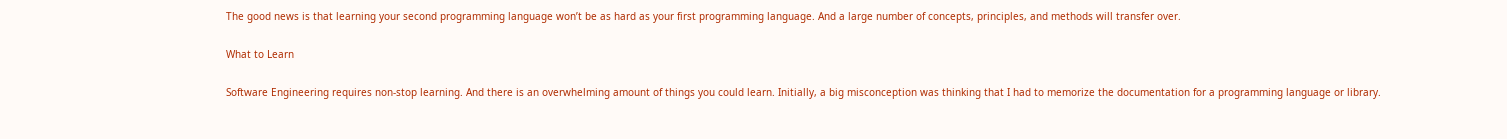The good news is that learning your second programming language won’t be as hard as your first programming language. And a large number of concepts, principles, and methods will transfer over.

What to Learn

Software Engineering requires non-stop learning. And there is an overwhelming amount of things you could learn. Initially, a big misconception was thinking that I had to memorize the documentation for a programming language or library.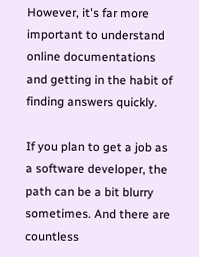However, it's far more important to understand online documentations and getting in the habit of finding answers quickly.

If you plan to get a job as a software developer, the path can be a bit blurry sometimes. And there are countless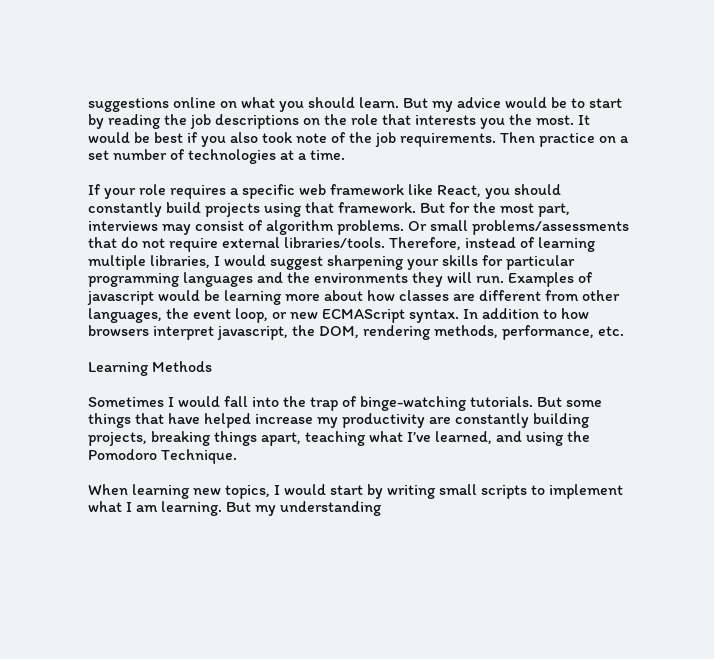suggestions online on what you should learn. But my advice would be to start by reading the job descriptions on the role that interests you the most. It would be best if you also took note of the job requirements. Then practice on a set number of technologies at a time.

If your role requires a specific web framework like React, you should constantly build projects using that framework. But for the most part, interviews may consist of algorithm problems. Or small problems/assessments that do not require external libraries/tools. Therefore, instead of learning multiple libraries, I would suggest sharpening your skills for particular programming languages and the environments they will run. Examples of javascript would be learning more about how classes are different from other languages, the event loop, or new ECMAScript syntax. In addition to how browsers interpret javascript, the DOM, rendering methods, performance, etc.

Learning Methods

Sometimes I would fall into the trap of binge-watching tutorials. But some things that have helped increase my productivity are constantly building projects, breaking things apart, teaching what I’ve learned, and using the Pomodoro Technique.

When learning new topics, I would start by writing small scripts to implement what I am learning. But my understanding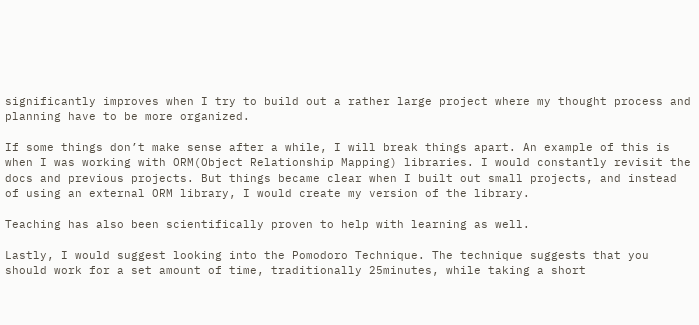significantly improves when I try to build out a rather large project where my thought process and planning have to be more organized.

If some things don’t make sense after a while, I will break things apart. An example of this is when I was working with ORM(Object Relationship Mapping) libraries. I would constantly revisit the docs and previous projects. But things became clear when I built out small projects, and instead of using an external ORM library, I would create my version of the library.

Teaching has also been scientifically proven to help with learning as well.

Lastly, I would suggest looking into the Pomodoro Technique. The technique suggests that you should work for a set amount of time, traditionally 25minutes, while taking a short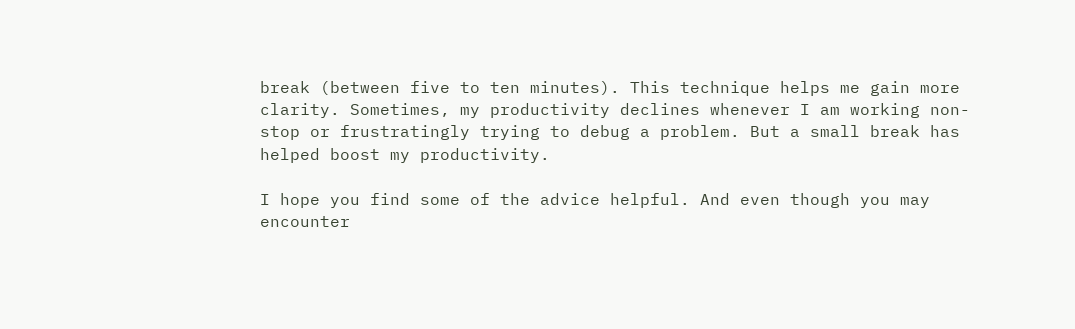break (between five to ten minutes). This technique helps me gain more clarity. Sometimes, my productivity declines whenever I am working non-stop or frustratingly trying to debug a problem. But a small break has helped boost my productivity.

I hope you find some of the advice helpful. And even though you may encounter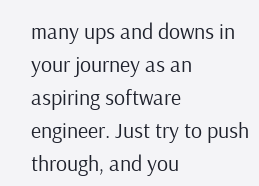many ups and downs in your journey as an aspiring software engineer. Just try to push through, and you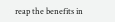reap the benefits in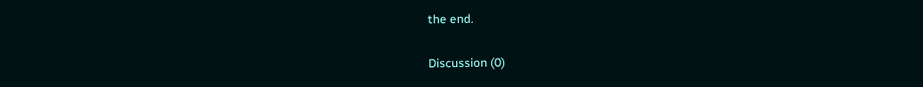the end.

Discussion (0)